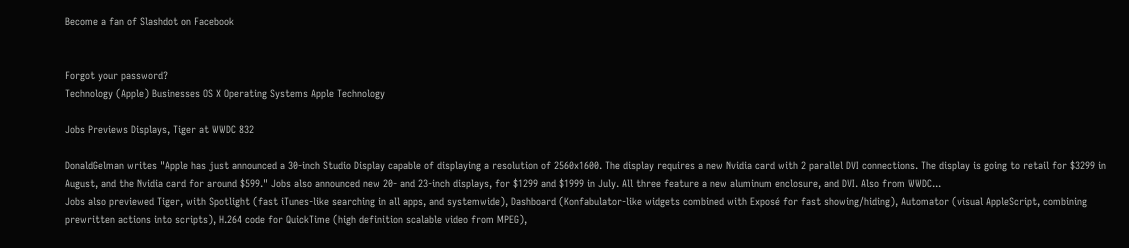Become a fan of Slashdot on Facebook


Forgot your password?
Technology (Apple) Businesses OS X Operating Systems Apple Technology

Jobs Previews Displays, Tiger at WWDC 832

DonaldGelman writes "Apple has just announced a 30-inch Studio Display capable of displaying a resolution of 2560x1600. The display requires a new Nvidia card with 2 parallel DVI connections. The display is going to retail for $3299 in August, and the Nvidia card for around $599." Jobs also announced new 20- and 23-inch displays, for $1299 and $1999 in July. All three feature a new aluminum enclosure, and DVI. Also from WWDC...
Jobs also previewed Tiger, with Spotlight (fast iTunes-like searching in all apps, and systemwide), Dashboard (Konfabulator-like widgets combined with Exposé for fast showing/hiding), Automator (visual AppleScript, combining prewritten actions into scripts), H.264 code for QuickTime (high definition scalable video from MPEG),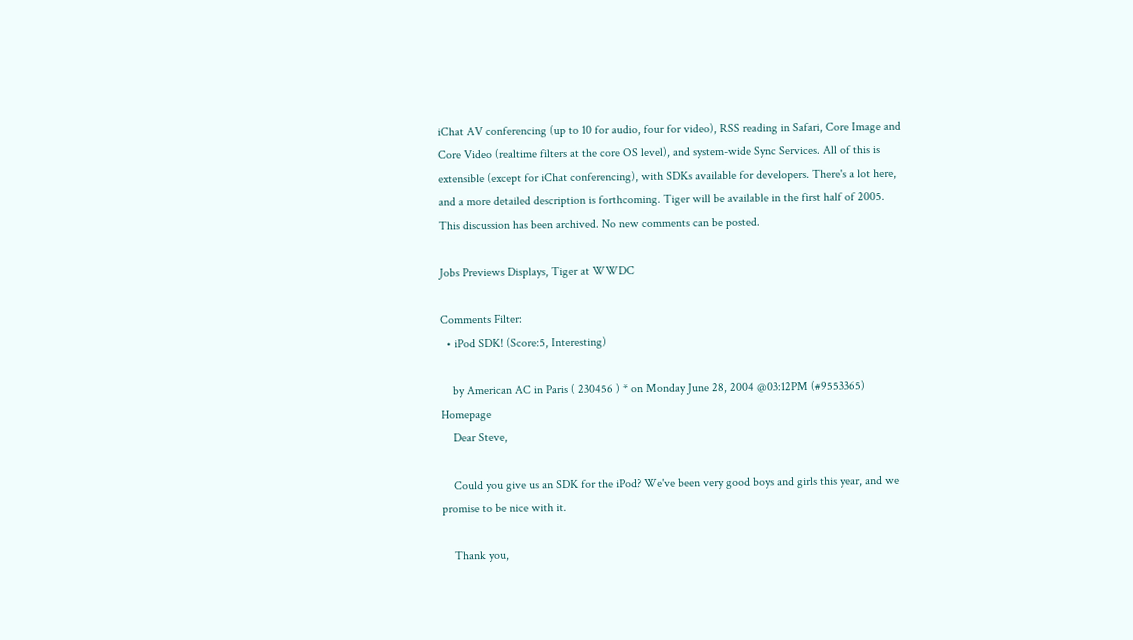iChat AV conferencing (up to 10 for audio, four for video), RSS reading in Safari, Core Image and Core Video (realtime filters at the core OS level), and system-wide Sync Services. All of this is extensible (except for iChat conferencing), with SDKs available for developers. There's a lot here, and a more detailed description is forthcoming. Tiger will be available in the first half of 2005.
This discussion has been archived. No new comments can be posted.

Jobs Previews Displays, Tiger at WWDC

Comments Filter:
  • iPod SDK! (Score:5, Interesting)

    by American AC in Paris ( 230456 ) * on Monday June 28, 2004 @03:12PM (#9553365) Homepage
    Dear Steve,

    Could you give us an SDK for the iPod? We've been very good boys and girls this year, and we promise to be nice with it.

    Thank you,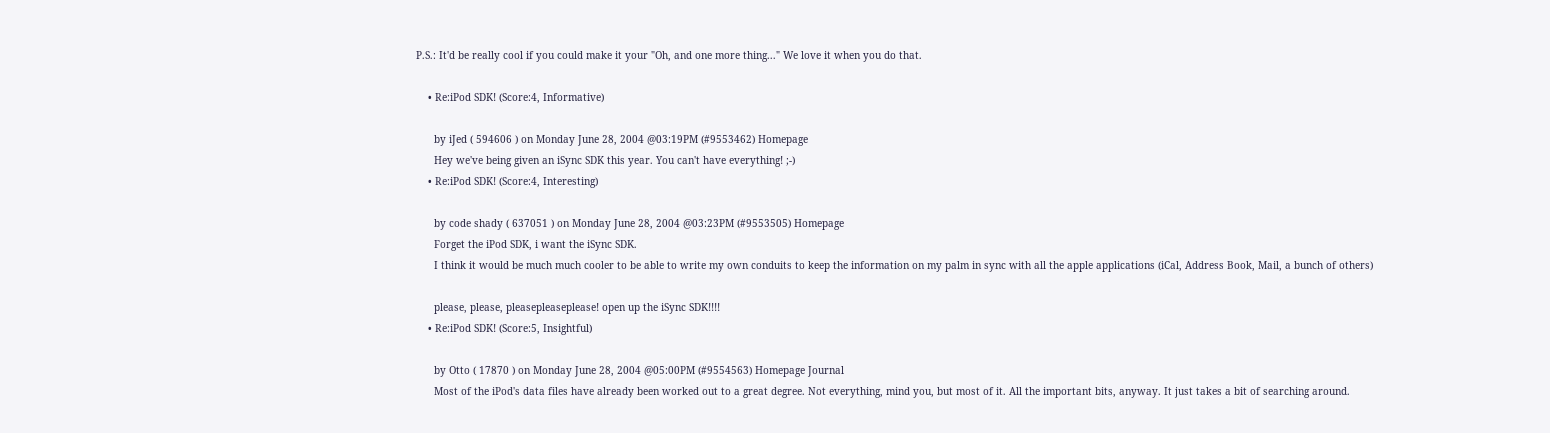P.S.: It'd be really cool if you could make it your "Oh, and one more thing..." We love it when you do that.

    • Re:iPod SDK! (Score:4, Informative)

      by iJed ( 594606 ) on Monday June 28, 2004 @03:19PM (#9553462) Homepage
      Hey we've being given an iSync SDK this year. You can't have everything! ;-)
    • Re:iPod SDK! (Score:4, Interesting)

      by code shady ( 637051 ) on Monday June 28, 2004 @03:23PM (#9553505) Homepage
      Forget the iPod SDK, i want the iSync SDK.
      I think it would be much much cooler to be able to write my own conduits to keep the information on my palm in sync with all the apple applications (iCal, Address Book, Mail, a bunch of others)

      please, please, pleasepleaseplease! open up the iSync SDK!!!!
    • Re:iPod SDK! (Score:5, Insightful)

      by Otto ( 17870 ) on Monday June 28, 2004 @05:00PM (#9554563) Homepage Journal
      Most of the iPod's data files have already been worked out to a great degree. Not everything, mind you, but most of it. All the important bits, anyway. It just takes a bit of searching around.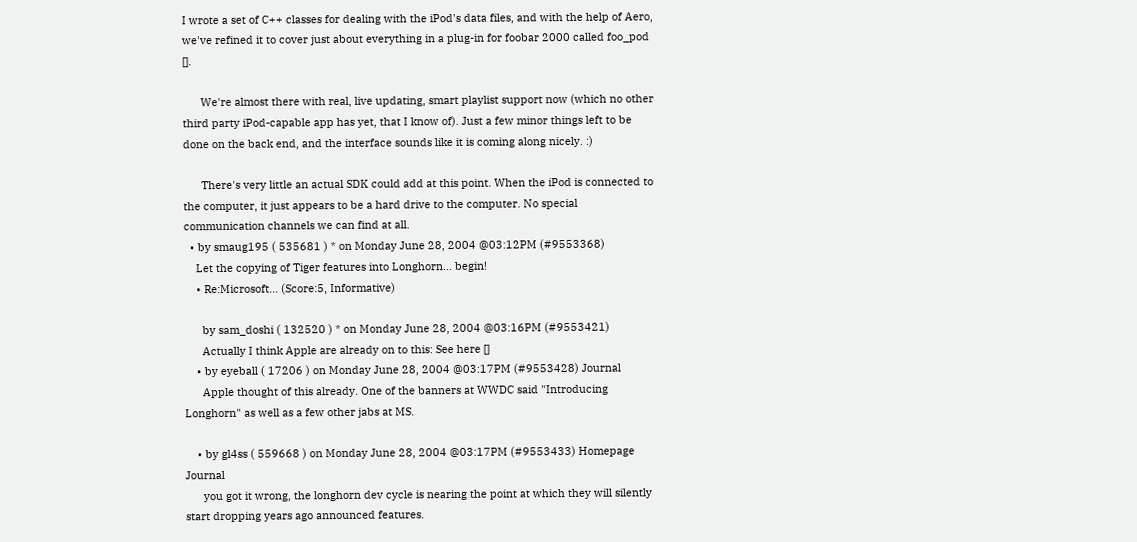I wrote a set of C++ classes for dealing with the iPod's data files, and with the help of Aero, we've refined it to cover just about everything in a plug-in for foobar 2000 called foo_pod [].

      We're almost there with real, live updating, smart playlist support now (which no other third party iPod-capable app has yet, that I know of). Just a few minor things left to be done on the back end, and the interface sounds like it is coming along nicely. :)

      There's very little an actual SDK could add at this point. When the iPod is connected to the computer, it just appears to be a hard drive to the computer. No special communication channels we can find at all.
  • by smaug195 ( 535681 ) * on Monday June 28, 2004 @03:12PM (#9553368)
    Let the copying of Tiger features into Longhorn... begin!
    • Re:Microsoft... (Score:5, Informative)

      by sam_doshi ( 132520 ) * on Monday June 28, 2004 @03:16PM (#9553421)
      Actually I think Apple are already on to this: See here []
    • by eyeball ( 17206 ) on Monday June 28, 2004 @03:17PM (#9553428) Journal
      Apple thought of this already. One of the banners at WWDC said "Introducing Longhorn" as well as a few other jabs at MS.

    • by gl4ss ( 559668 ) on Monday June 28, 2004 @03:17PM (#9553433) Homepage Journal
      you got it wrong, the longhorn dev cycle is nearing the point at which they will silently start dropping years ago announced features.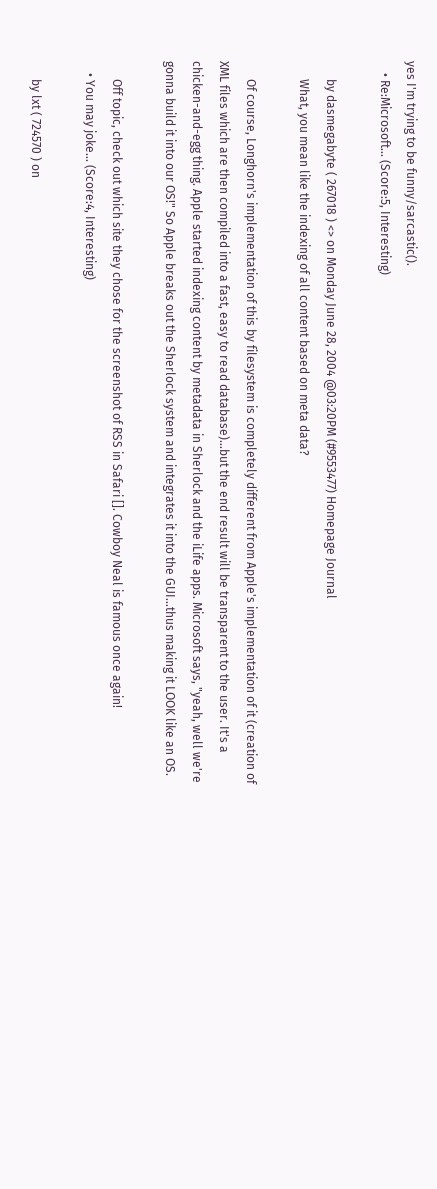yes I'm trying to be funny/sarcastic().
    • Re:Microsoft... (Score:5, Interesting)

      by dasmegabyte ( 267018 ) <> on Monday June 28, 2004 @03:20PM (#9553477) Homepage Journal
      What, you mean like the indexing of all content based on meta data?

      Of course, Longhorn's implementation of this by filesystem is completely different from Apple's implementation of it (creation of XML files which are then compiled into a fast, easy to read database)...but the end result will be transparent to the user. It's a chicken-and-egg thing. Apple started indexing content by metadata in Sherlock and the iLife apps. Microsoft says, "yeah, well we're gonna build it into our OS!" So Apple breaks out the Sherlock system and integrates it into the GUI...thus making it LOOK like an OS.

      Off topic, check out which site they chose for the screenshot of RSS in Safari []. Cowboy Neal is famous once again!
    • You may joke... (Score:4, Interesting)

      by lxt ( 724570 ) on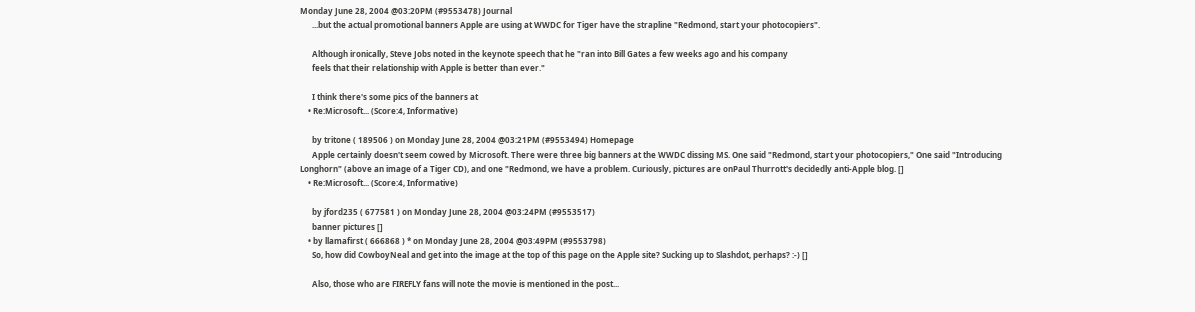Monday June 28, 2004 @03:20PM (#9553478) Journal
      ...but the actual promotional banners Apple are using at WWDC for Tiger have the strapline "Redmond, start your photocopiers".

      Although ironically, Steve Jobs noted in the keynote speech that he "ran into Bill Gates a few weeks ago and his company
      feels that their relationship with Apple is better than ever."

      I think there's some pics of the banners at
    • Re:Microsoft... (Score:4, Informative)

      by tritone ( 189506 ) on Monday June 28, 2004 @03:21PM (#9553494) Homepage
      Apple certainly doesn't seem cowed by Microsoft. There were three big banners at the WWDC dissing MS. One said "Redmond, start your photocopiers," One said "Introducing Longhorn" (above an image of a Tiger CD), and one "Redmond, we have a problem. Curiously, pictures are onPaul Thurrott's decidedly anti-Apple blog. []
    • Re:Microsoft... (Score:4, Informative)

      by jford235 ( 677581 ) on Monday June 28, 2004 @03:24PM (#9553517)
      banner pictures []
    • by llamafirst ( 666868 ) * on Monday June 28, 2004 @03:49PM (#9553798)
      So, how did CowboyNeal and get into the image at the top of this page on the Apple site? Sucking up to Slashdot, perhaps? :-) []

      Also, those who are FIREFLY fans will note the movie is mentioned in the post...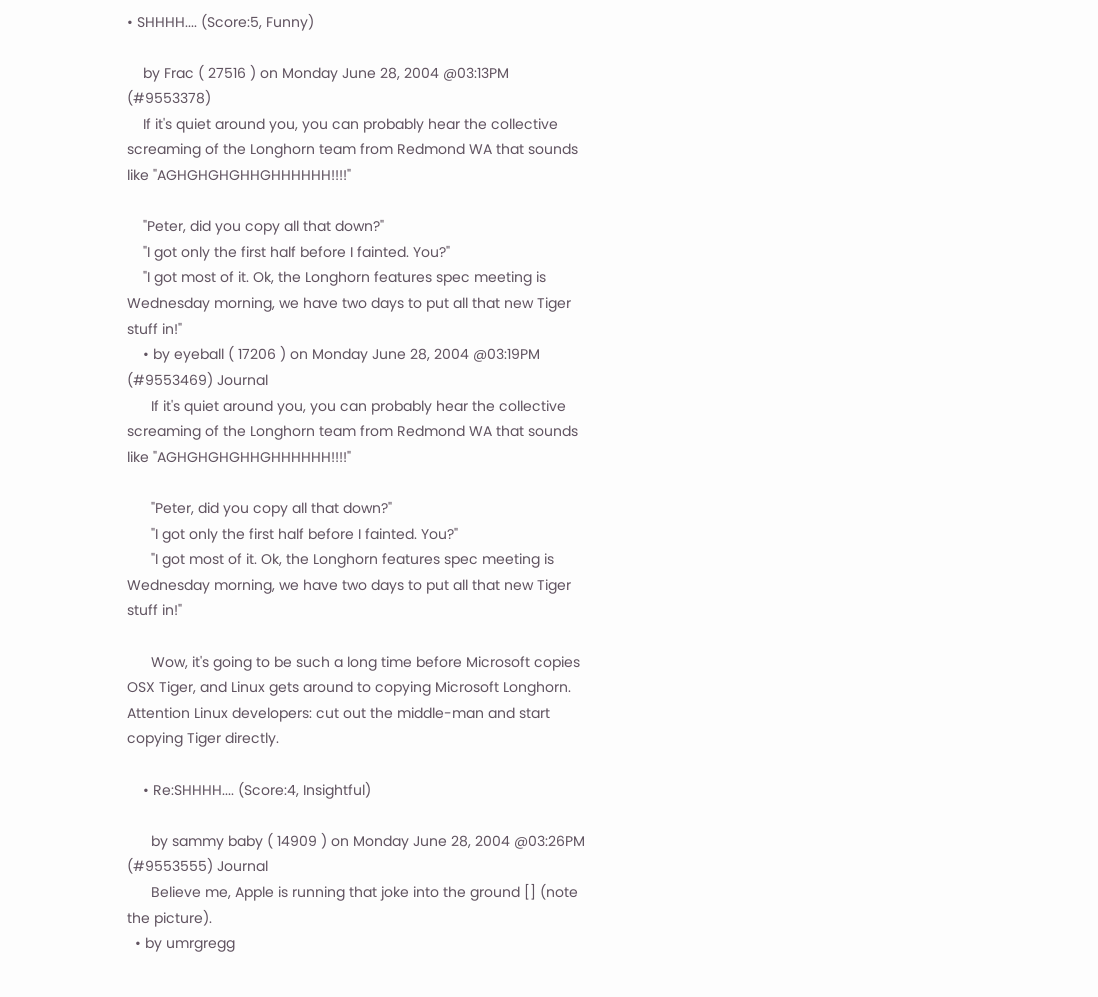• SHHHH.... (Score:5, Funny)

    by Frac ( 27516 ) on Monday June 28, 2004 @03:13PM (#9553378)
    If it's quiet around you, you can probably hear the collective screaming of the Longhorn team from Redmond WA that sounds like "AGHGHGHGHHGHHHHHH!!!!"

    "Peter, did you copy all that down?"
    "I got only the first half before I fainted. You?"
    "I got most of it. Ok, the Longhorn features spec meeting is Wednesday morning, we have two days to put all that new Tiger stuff in!"
    • by eyeball ( 17206 ) on Monday June 28, 2004 @03:19PM (#9553469) Journal
      If it's quiet around you, you can probably hear the collective screaming of the Longhorn team from Redmond WA that sounds like "AGHGHGHGHHGHHHHHH!!!!"

      "Peter, did you copy all that down?"
      "I got only the first half before I fainted. You?"
      "I got most of it. Ok, the Longhorn features spec meeting is Wednesday morning, we have two days to put all that new Tiger stuff in!"

      Wow, it's going to be such a long time before Microsoft copies OSX Tiger, and Linux gets around to copying Microsoft Longhorn. Attention Linux developers: cut out the middle-man and start copying Tiger directly.

    • Re:SHHHH.... (Score:4, Insightful)

      by sammy baby ( 14909 ) on Monday June 28, 2004 @03:26PM (#9553555) Journal
      Believe me, Apple is running that joke into the ground [] (note the picture).
  • by umrgregg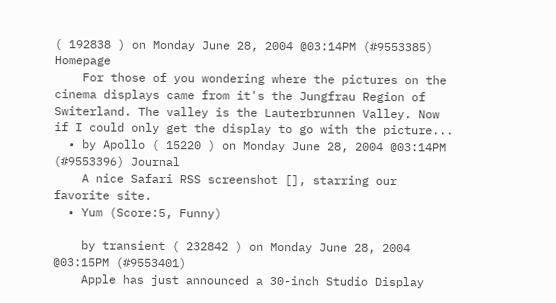( 192838 ) on Monday June 28, 2004 @03:14PM (#9553385) Homepage
    For those of you wondering where the pictures on the cinema displays came from it's the Jungfrau Region of Switerland. The valley is the Lauterbrunnen Valley. Now if I could only get the display to go with the picture...
  • by Apollo ( 15220 ) on Monday June 28, 2004 @03:14PM (#9553396) Journal
    A nice Safari RSS screenshot [], starring our favorite site.
  • Yum (Score:5, Funny)

    by transient ( 232842 ) on Monday June 28, 2004 @03:15PM (#9553401)
    Apple has just announced a 30-inch Studio Display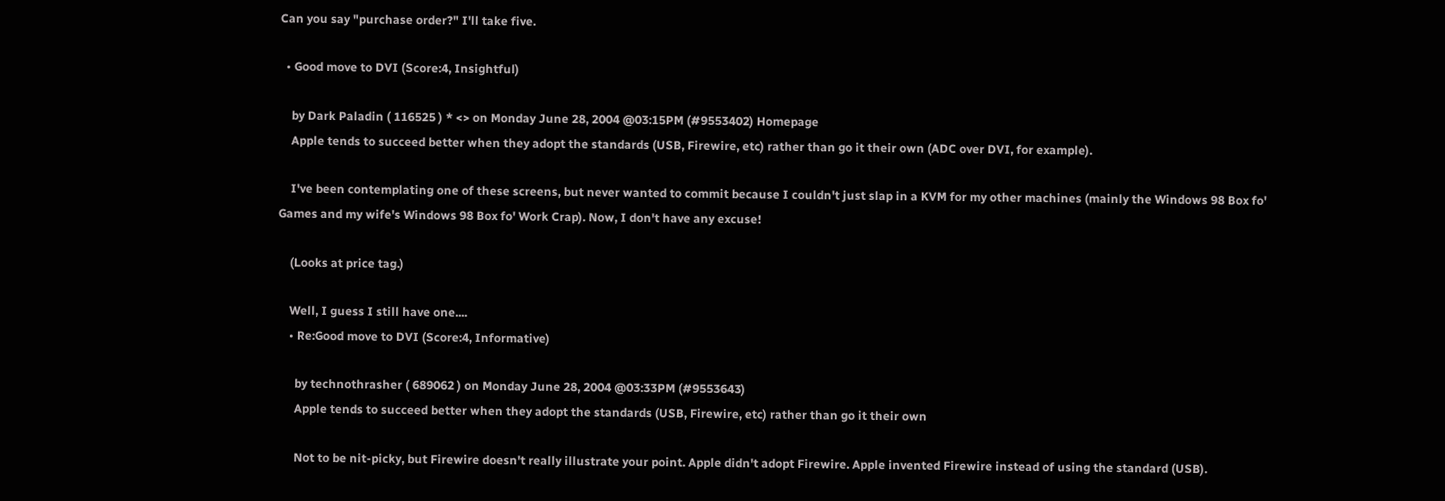Can you say "purchase order?" I'll take five.

  • Good move to DVI (Score:4, Insightful)

    by Dark Paladin ( 116525 ) * <> on Monday June 28, 2004 @03:15PM (#9553402) Homepage
    Apple tends to succeed better when they adopt the standards (USB, Firewire, etc) rather than go it their own (ADC over DVI, for example).

    I've been contemplating one of these screens, but never wanted to commit because I couldn't just slap in a KVM for my other machines (mainly the Windows 98 Box fo' Games and my wife's Windows 98 Box fo' Work Crap). Now, I don't have any excuse!

    (Looks at price tag.)

    Well, I guess I still have one....
    • Re:Good move to DVI (Score:4, Informative)

      by technothrasher ( 689062 ) on Monday June 28, 2004 @03:33PM (#9553643)
      Apple tends to succeed better when they adopt the standards (USB, Firewire, etc) rather than go it their own

      Not to be nit-picky, but Firewire doesn't really illustrate your point. Apple didn't adopt Firewire. Apple invented Firewire instead of using the standard (USB).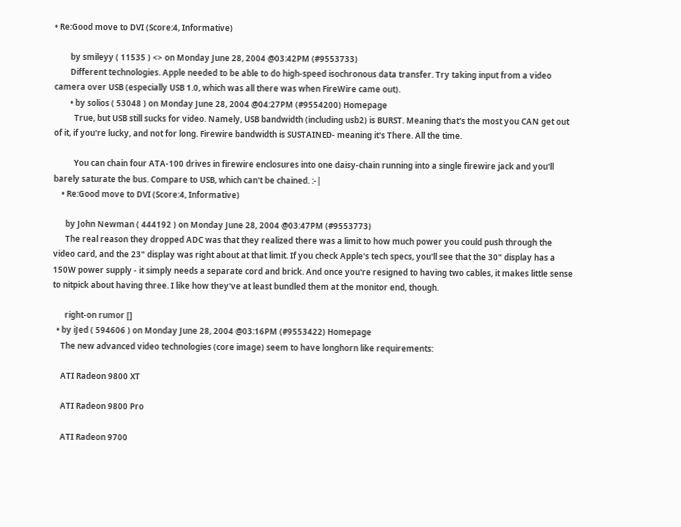• Re:Good move to DVI (Score:4, Informative)

        by smileyy ( 11535 ) <> on Monday June 28, 2004 @03:42PM (#9553733)
        Different technologies. Apple needed to be able to do high-speed isochronous data transfer. Try taking input from a video camera over USB (especially USB 1.0, which was all there was when FireWire came out).
        • by solios ( 53048 ) on Monday June 28, 2004 @04:27PM (#9554200) Homepage
          True, but USB still sucks for video. Namely, USB bandwidth (including usb2) is BURST. Meaning that's the most you CAN get out of it, if you're lucky, and not for long. Firewire bandwidth is SUSTAINED- meaning it's There. All the time.

          You can chain four ATA-100 drives in firewire enclosures into one daisy-chain running into a single firewire jack and you'll barely saturate the bus. Compare to USB, which can't be chained. :-|
    • Re:Good move to DVI (Score:4, Informative)

      by John Newman ( 444192 ) on Monday June 28, 2004 @03:47PM (#9553773)
      The real reason they dropped ADC was that they realized there was a limit to how much power you could push through the video card, and the 23" display was right about at that limit. If you check Apple's tech specs, you'll see that the 30" display has a 150W power supply - it simply needs a separate cord and brick. And once you're resigned to having two cables, it makes little sense to nitpick about having three. I like how they've at least bundled them at the monitor end, though.

      right-on rumor []
  • by iJed ( 594606 ) on Monday June 28, 2004 @03:16PM (#9553422) Homepage
    The new advanced video technologies (core image) seem to have longhorn like requirements:

    ATI Radeon 9800 XT

    ATI Radeon 9800 Pro

    ATI Radeon 9700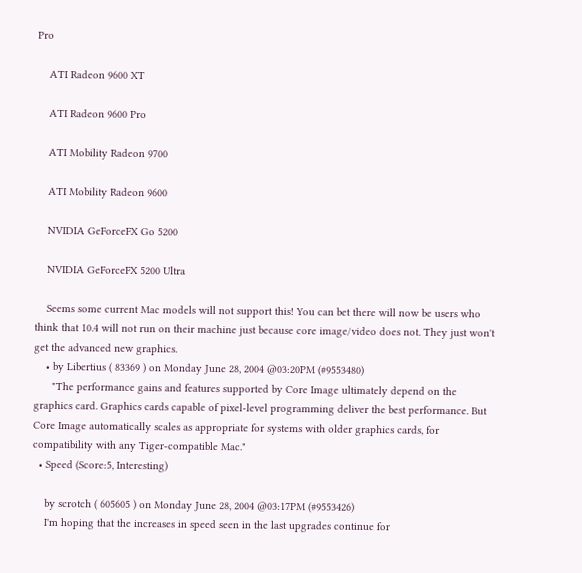Pro

    ATI Radeon 9600 XT

    ATI Radeon 9600 Pro

    ATI Mobility Radeon 9700

    ATI Mobility Radeon 9600

    NVIDIA GeForceFX Go 5200

    NVIDIA GeForceFX 5200 Ultra

    Seems some current Mac models will not support this! You can bet there will now be users who think that 10.4 will not run on their machine just because core image/video does not. They just won't get the advanced new graphics.
    • by Libertius ( 83369 ) on Monday June 28, 2004 @03:20PM (#9553480)
      "The performance gains and features supported by Core Image ultimately depend on the graphics card. Graphics cards capable of pixel-level programming deliver the best performance. But Core Image automatically scales as appropriate for systems with older graphics cards, for compatibility with any Tiger-compatible Mac."
  • Speed (Score:5, Interesting)

    by scrotch ( 605605 ) on Monday June 28, 2004 @03:17PM (#9553426)
    I'm hoping that the increases in speed seen in the last upgrades continue for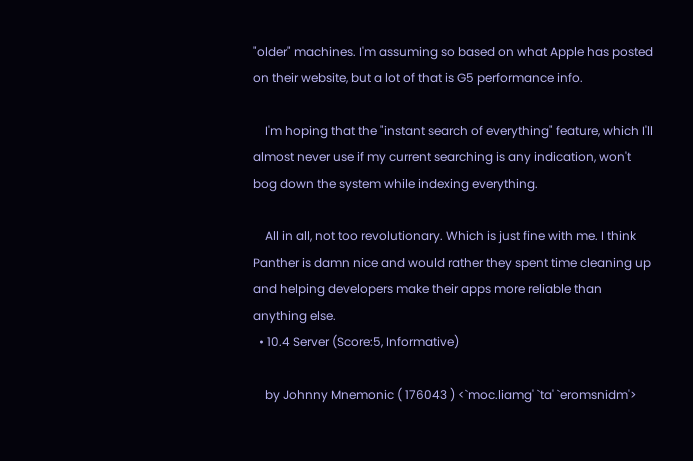"older" machines. I'm assuming so based on what Apple has posted on their website, but a lot of that is G5 performance info.

    I'm hoping that the "instant search of everything" feature, which I'll almost never use if my current searching is any indication, won't bog down the system while indexing everything.

    All in all, not too revolutionary. Which is just fine with me. I think Panther is damn nice and would rather they spent time cleaning up and helping developers make their apps more reliable than anything else.
  • 10.4 Server (Score:5, Informative)

    by Johnny Mnemonic ( 176043 ) <`moc.liamg' `ta' `eromsnidm'>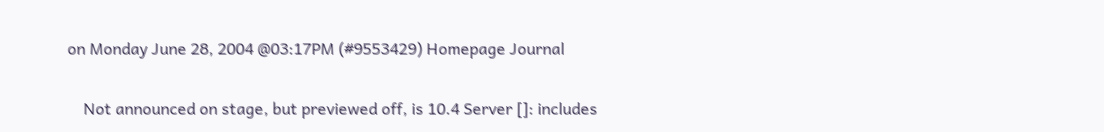on Monday June 28, 2004 @03:17PM (#9553429) Homepage Journal

    Not announced on stage, but previewed off, is 10.4 Server []: includes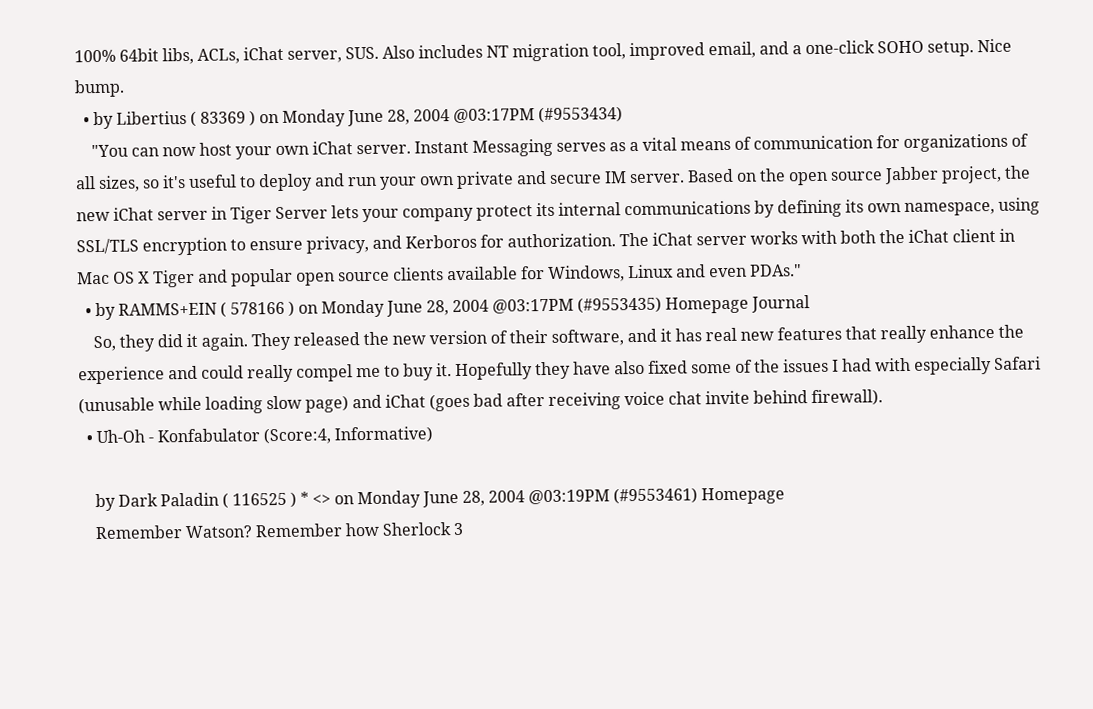100% 64bit libs, ACLs, iChat server, SUS. Also includes NT migration tool, improved email, and a one-click SOHO setup. Nice bump.
  • by Libertius ( 83369 ) on Monday June 28, 2004 @03:17PM (#9553434)
    "You can now host your own iChat server. Instant Messaging serves as a vital means of communication for organizations of all sizes, so it's useful to deploy and run your own private and secure IM server. Based on the open source Jabber project, the new iChat server in Tiger Server lets your company protect its internal communications by defining its own namespace, using SSL/TLS encryption to ensure privacy, and Kerboros for authorization. The iChat server works with both the iChat client in Mac OS X Tiger and popular open source clients available for Windows, Linux and even PDAs."
  • by RAMMS+EIN ( 578166 ) on Monday June 28, 2004 @03:17PM (#9553435) Homepage Journal
    So, they did it again. They released the new version of their software, and it has real new features that really enhance the experience and could really compel me to buy it. Hopefully they have also fixed some of the issues I had with especially Safari (unusable while loading slow page) and iChat (goes bad after receiving voice chat invite behind firewall).
  • Uh-Oh - Konfabulator (Score:4, Informative)

    by Dark Paladin ( 116525 ) * <> on Monday June 28, 2004 @03:19PM (#9553461) Homepage
    Remember Watson? Remember how Sherlock 3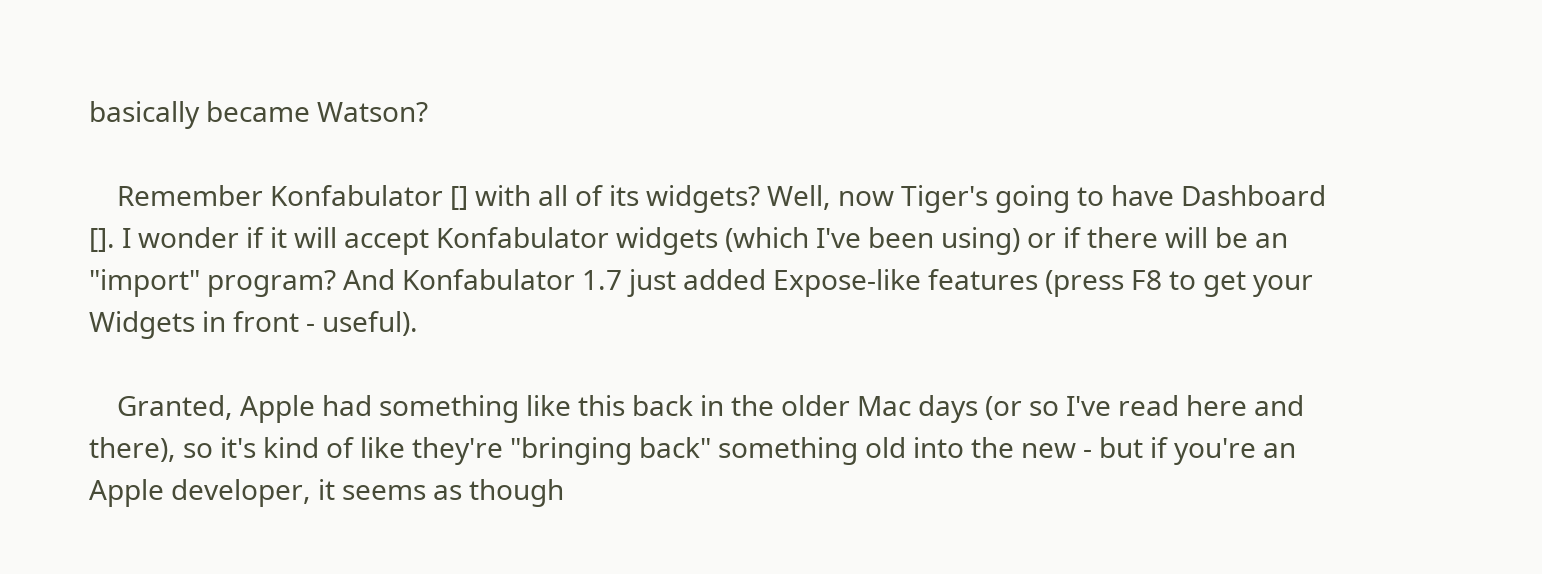basically became Watson?

    Remember Konfabulator [] with all of its widgets? Well, now Tiger's going to have Dashboard []. I wonder if it will accept Konfabulator widgets (which I've been using) or if there will be an "import" program? And Konfabulator 1.7 just added Expose-like features (press F8 to get your Widgets in front - useful).

    Granted, Apple had something like this back in the older Mac days (or so I've read here and there), so it's kind of like they're "bringing back" something old into the new - but if you're an Apple developer, it seems as though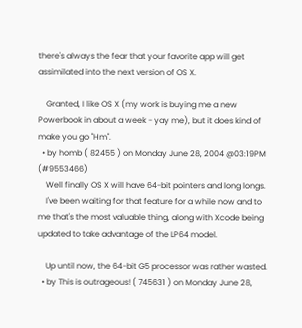there's always the fear that your favorite app will get assimilated into the next version of OS X.

    Granted, I like OS X (my work is buying me a new Powerbook in about a week - yay me), but it does kind of make you go "Hm".
  • by homb ( 82455 ) on Monday June 28, 2004 @03:19PM (#9553466)
    Well finally OS X will have 64-bit pointers and long longs.
    I've been waiting for that feature for a while now and to me that's the most valuable thing, along with Xcode being updated to take advantage of the LP64 model.

    Up until now, the 64-bit G5 processor was rather wasted.
  • by This is outrageous! ( 745631 ) on Monday June 28,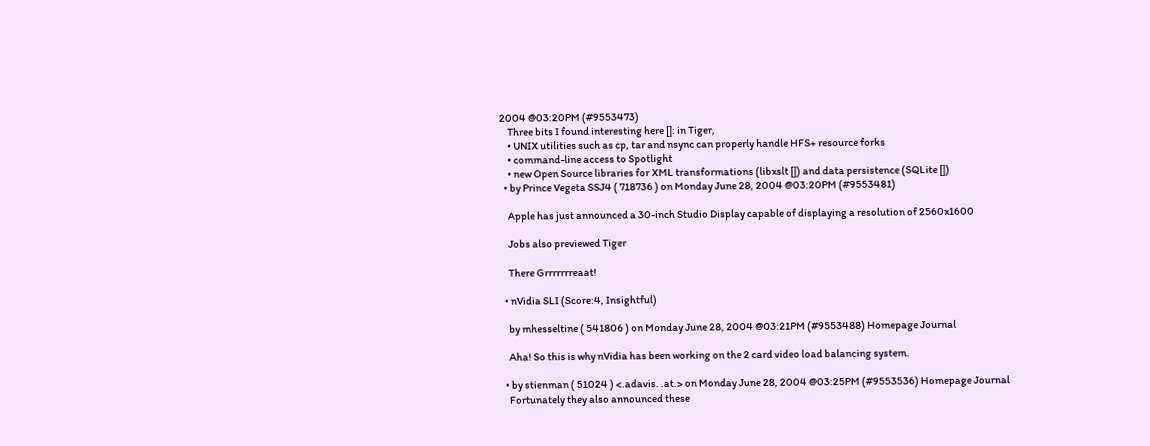2004 @03:20PM (#9553473)
    Three bits I found interesting here []: in Tiger,
    • UNIX utilities such as cp, tar and nsync can properly handle HFS+ resource forks
    • command-line access to Spotlight
    • new Open Source libraries for XML transformations (libxslt []) and data persistence (SQLite [])
  • by Prince Vegeta SSJ4 ( 718736 ) on Monday June 28, 2004 @03:20PM (#9553481)

    Apple has just announced a 30-inch Studio Display capable of displaying a resolution of 2560x1600

    Jobs also previewed Tiger

    There Grrrrrrreaat!

  • nVidia SLI (Score:4, Insightful)

    by mhesseltine ( 541806 ) on Monday June 28, 2004 @03:21PM (#9553488) Homepage Journal

    Aha! So this is why nVidia has been working on the 2 card video load balancing system.

  • by stienman ( 51024 ) <.adavis. .at.> on Monday June 28, 2004 @03:25PM (#9553536) Homepage Journal
    Fortunately they also announced these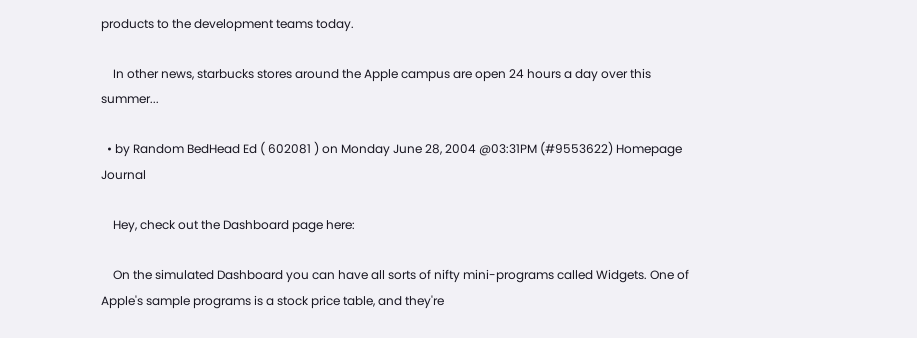products to the development teams today.

    In other news, starbucks stores around the Apple campus are open 24 hours a day over this summer...

  • by Random BedHead Ed ( 602081 ) on Monday June 28, 2004 @03:31PM (#9553622) Homepage Journal

    Hey, check out the Dashboard page here:

    On the simulated Dashboard you can have all sorts of nifty mini-programs called Widgets. One of Apple's sample programs is a stock price table, and they're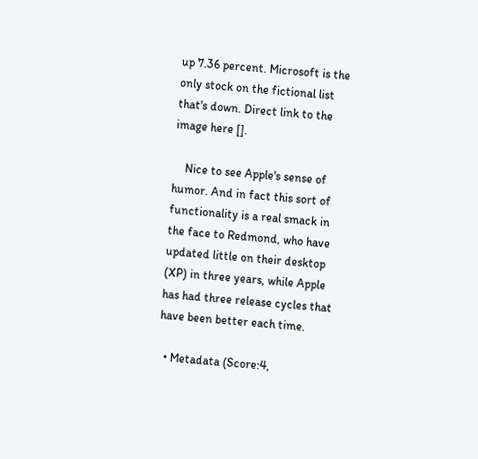up 7.36 percent. Microsoft is the only stock on the fictional list that's down. Direct link to the image here [].

    Nice to see Apple's sense of humor. And in fact this sort of functionality is a real smack in the face to Redmond, who have updated little on their desktop (XP) in three years, while Apple has had three release cycles that have been better each time.

  • Metadata (Score:4,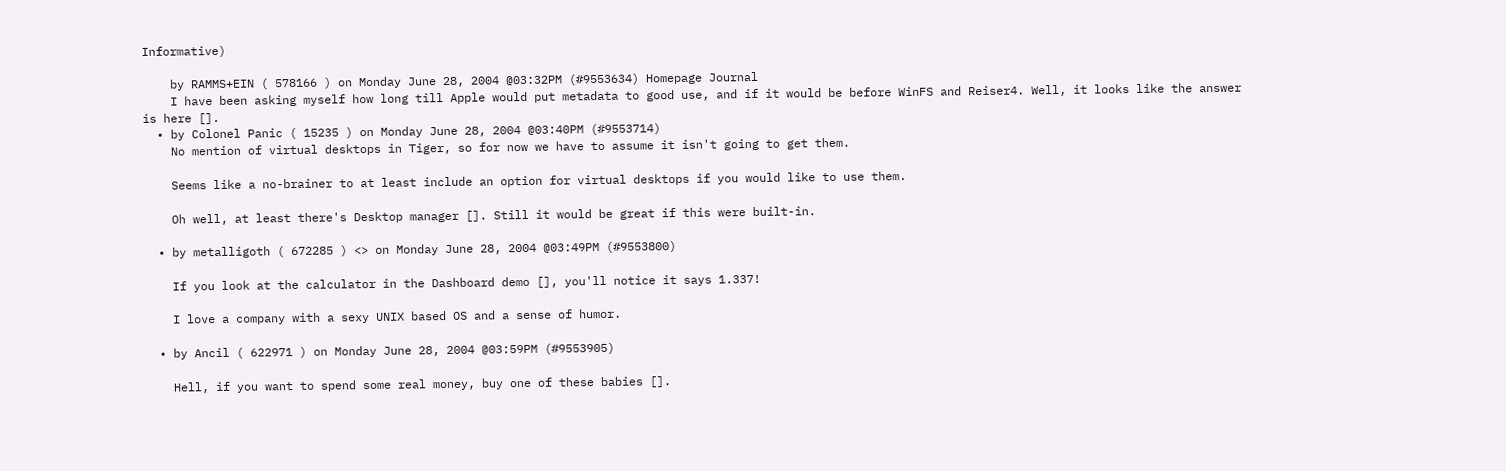Informative)

    by RAMMS+EIN ( 578166 ) on Monday June 28, 2004 @03:32PM (#9553634) Homepage Journal
    I have been asking myself how long till Apple would put metadata to good use, and if it would be before WinFS and Reiser4. Well, it looks like the answer is here [].
  • by Colonel Panic ( 15235 ) on Monday June 28, 2004 @03:40PM (#9553714)
    No mention of virtual desktops in Tiger, so for now we have to assume it isn't going to get them.

    Seems like a no-brainer to at least include an option for virtual desktops if you would like to use them.

    Oh well, at least there's Desktop manager []. Still it would be great if this were built-in.

  • by metalligoth ( 672285 ) <> on Monday June 28, 2004 @03:49PM (#9553800)

    If you look at the calculator in the Dashboard demo [], you'll notice it says 1.337!

    I love a company with a sexy UNIX based OS and a sense of humor.

  • by Ancil ( 622971 ) on Monday June 28, 2004 @03:59PM (#9553905)

    Hell, if you want to spend some real money, buy one of these babies [].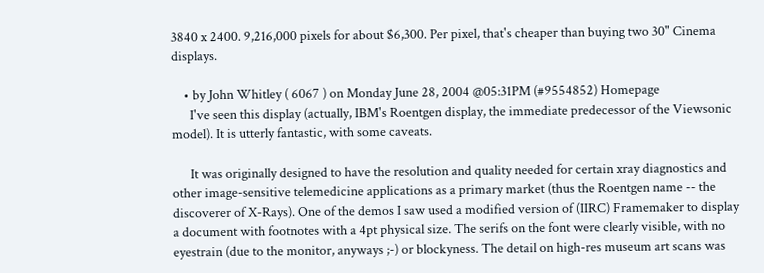3840 x 2400. 9,216,000 pixels for about $6,300. Per pixel, that's cheaper than buying two 30" Cinema displays.

    • by John Whitley ( 6067 ) on Monday June 28, 2004 @05:31PM (#9554852) Homepage
      I've seen this display (actually, IBM's Roentgen display, the immediate predecessor of the Viewsonic model). It is utterly fantastic, with some caveats.

      It was originally designed to have the resolution and quality needed for certain xray diagnostics and other image-sensitive telemedicine applications as a primary market (thus the Roentgen name -- the discoverer of X-Rays). One of the demos I saw used a modified version of (IIRC) Framemaker to display a document with footnotes with a 4pt physical size. The serifs on the font were clearly visible, with no eyestrain (due to the monitor, anyways ;-) or blockyness. The detail on high-res museum art scans was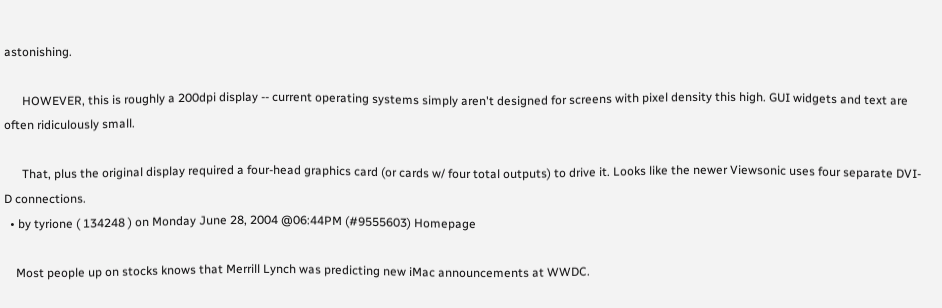astonishing.

      HOWEVER, this is roughly a 200dpi display -- current operating systems simply aren't designed for screens with pixel density this high. GUI widgets and text are often ridiculously small.

      That, plus the original display required a four-head graphics card (or cards w/ four total outputs) to drive it. Looks like the newer Viewsonic uses four separate DVI-D connections.
  • by tyrione ( 134248 ) on Monday June 28, 2004 @06:44PM (#9555603) Homepage

    Most people up on stocks knows that Merrill Lynch was predicting new iMac announcements at WWDC.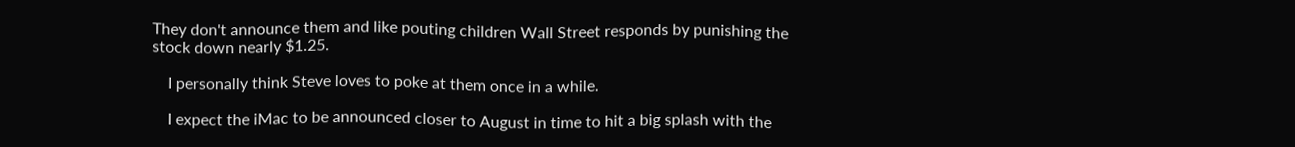They don't announce them and like pouting children Wall Street responds by punishing the stock down nearly $1.25.

    I personally think Steve loves to poke at them once in a while.

    I expect the iMac to be announced closer to August in time to hit a big splash with the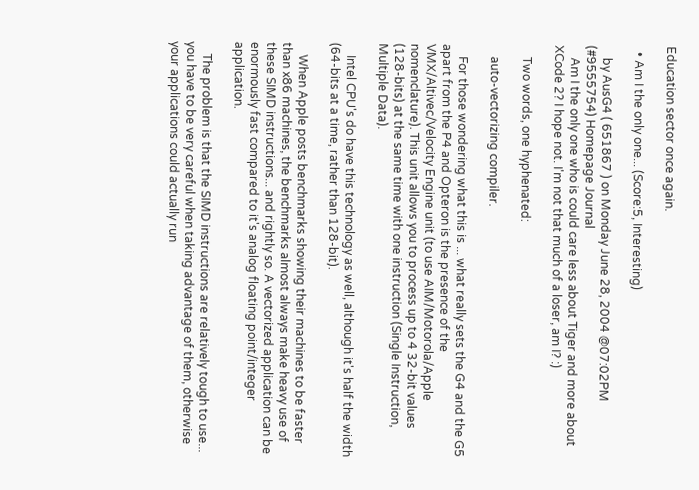Education sector once again.

  • Am I the only one... (Score:5, Interesting)

    by AusG4 ( 651867 ) on Monday June 28, 2004 @07:02PM (#9555754) Homepage Journal
    Am I the only one who is could care less about Tiger and more about XCode 2? I hope not. I'm not that much of a loser, am I? :)

    Two words, one hyphenated:

    auto-vectorizing compiler.

    For those wondering what this is ... what really sets the G4 and the G5 apart from the P4 and Opteron is the presence of the VMX/Altivec/Velocity Engine unit (to use AIM/Motorola/Apple nomenclature). This unit allows you to process up to 4 32-bit values (128-bits) at the same time with one instruction (Single Instruction, Multiple Data).

    Intel CPU's do have this technology as well, although it's half the width (64-bits at a time, rather than 128-bit).

    When Apple posts benchmarks showing their machines to be faster than x86 machines, the benchmarks almost always make heavy use of these SIMD instructions... and rightly so. A vectorized application can be enormously fast compared to it's analog floating point/integer application.

    The problem is that the SIMD instructions are relatively tough to use... you have to be very careful when taking advantage of them, otherwise your applications could actually run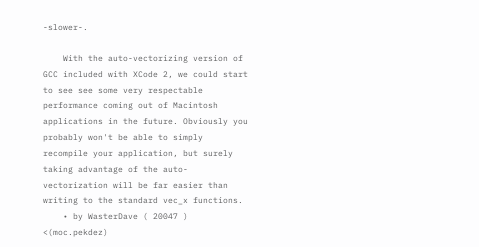-slower-.

    With the auto-vectorizing version of GCC included with XCode 2, we could start to see see some very respectable performance coming out of Macintosh applications in the future. Obviously you probably won't be able to simply recompile your application, but surely taking advantage of the auto-vectorization will be far easier than writing to the standard vec_x functions.
    • by WasterDave ( 20047 ) <(moc.pekdez)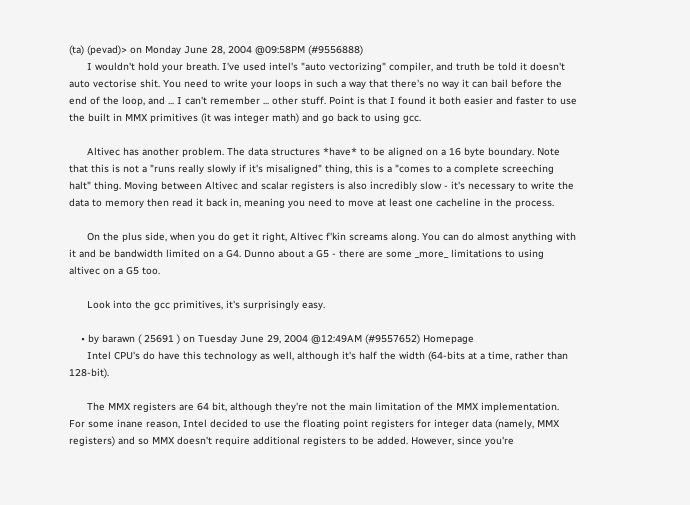(ta) (pevad)> on Monday June 28, 2004 @09:58PM (#9556888)
      I wouldn't hold your breath. I've used intel's "auto vectorizing" compiler, and truth be told it doesn't auto vectorise shit. You need to write your loops in such a way that there's no way it can bail before the end of the loop, and ... I can't remember ... other stuff. Point is that I found it both easier and faster to use the built in MMX primitives (it was integer math) and go back to using gcc.

      Altivec has another problem. The data structures *have* to be aligned on a 16 byte boundary. Note that this is not a "runs really slowly if it's misaligned" thing, this is a "comes to a complete screeching halt" thing. Moving between Altivec and scalar registers is also incredibly slow - it's necessary to write the data to memory then read it back in, meaning you need to move at least one cacheline in the process.

      On the plus side, when you do get it right, Altivec f'kin screams along. You can do almost anything with it and be bandwidth limited on a G4. Dunno about a G5 - there are some _more_ limitations to using altivec on a G5 too.

      Look into the gcc primitives, it's surprisingly easy.

    • by barawn ( 25691 ) on Tuesday June 29, 2004 @12:49AM (#9557652) Homepage
      Intel CPU's do have this technology as well, although it's half the width (64-bits at a time, rather than 128-bit).

      The MMX registers are 64 bit, although they're not the main limitation of the MMX implementation. For some inane reason, Intel decided to use the floating point registers for integer data (namely, MMX registers) and so MMX doesn't require additional registers to be added. However, since you're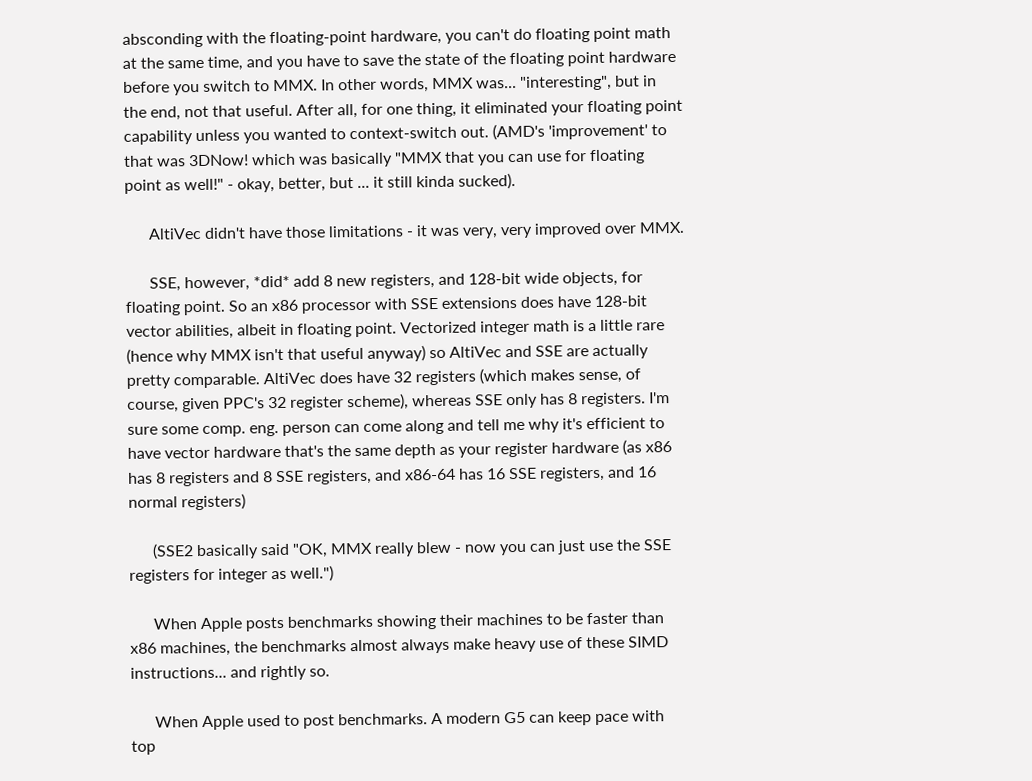absconding with the floating-point hardware, you can't do floating point math at the same time, and you have to save the state of the floating point hardware before you switch to MMX. In other words, MMX was... "interesting", but in the end, not that useful. After all, for one thing, it eliminated your floating point capability unless you wanted to context-switch out. (AMD's 'improvement' to that was 3DNow! which was basically "MMX that you can use for floating point as well!" - okay, better, but ... it still kinda sucked).

      AltiVec didn't have those limitations - it was very, very improved over MMX.

      SSE, however, *did* add 8 new registers, and 128-bit wide objects, for floating point. So an x86 processor with SSE extensions does have 128-bit vector abilities, albeit in floating point. Vectorized integer math is a little rare (hence why MMX isn't that useful anyway) so AltiVec and SSE are actually pretty comparable. AltiVec does have 32 registers (which makes sense, of course, given PPC's 32 register scheme), whereas SSE only has 8 registers. I'm sure some comp. eng. person can come along and tell me why it's efficient to have vector hardware that's the same depth as your register hardware (as x86 has 8 registers and 8 SSE registers, and x86-64 has 16 SSE registers, and 16 normal registers)

      (SSE2 basically said "OK, MMX really blew - now you can just use the SSE registers for integer as well.")

      When Apple posts benchmarks showing their machines to be faster than x86 machines, the benchmarks almost always make heavy use of these SIMD instructions... and rightly so.

      When Apple used to post benchmarks. A modern G5 can keep pace with top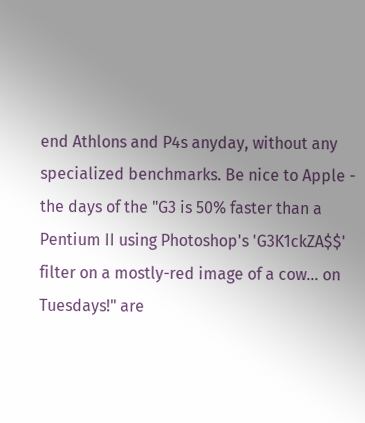end Athlons and P4s anyday, without any specialized benchmarks. Be nice to Apple - the days of the "G3 is 50% faster than a Pentium II using Photoshop's 'G3K1ckZA$$' filter on a mostly-red image of a cow... on Tuesdays!" are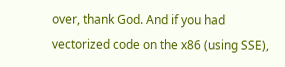over, thank God. And if you had vectorized code on the x86 (using SSE),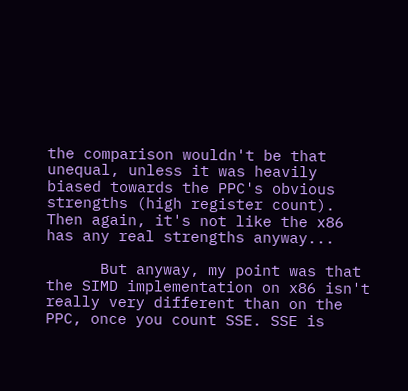the comparison wouldn't be that unequal, unless it was heavily biased towards the PPC's obvious strengths (high register count). Then again, it's not like the x86 has any real strengths anyway...

      But anyway, my point was that the SIMD implementation on x86 isn't really very different than on the PPC, once you count SSE. SSE is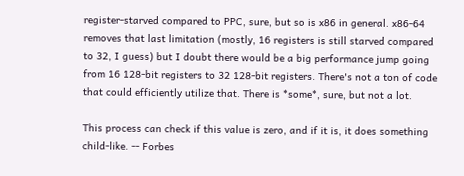register-starved compared to PPC, sure, but so is x86 in general. x86-64 removes that last limitation (mostly, 16 registers is still starved compared to 32, I guess) but I doubt there would be a big performance jump going from 16 128-bit registers to 32 128-bit registers. There's not a ton of code that could efficiently utilize that. There is *some*, sure, but not a lot.

This process can check if this value is zero, and if it is, it does something child-like. -- Forbes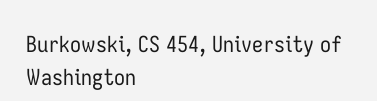Burkowski, CS 454, University of Washington